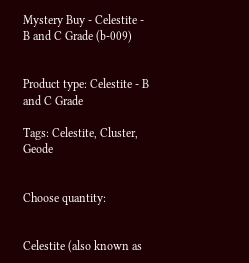Mystery Buy - Celestite - B and C Grade (b-009)


Product type: Celestite - B and C Grade

Tags: Celestite, Cluster, Geode


Choose quantity:


Celestite (also known as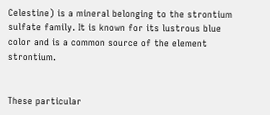Celestine) is a mineral belonging to the strontium sulfate family. It is known for its lustrous blue color and is a common source of the element strontium.


These particular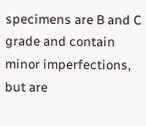specimens are B and C grade and contain minor imperfections, but are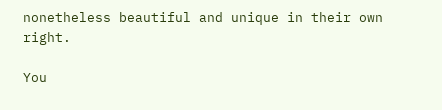nonetheless beautiful and unique in their own right.

You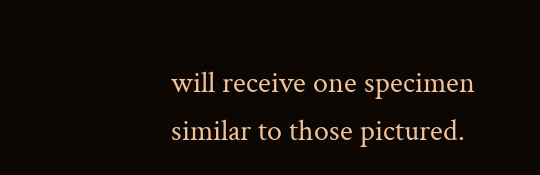will receive one specimen similar to those pictured.